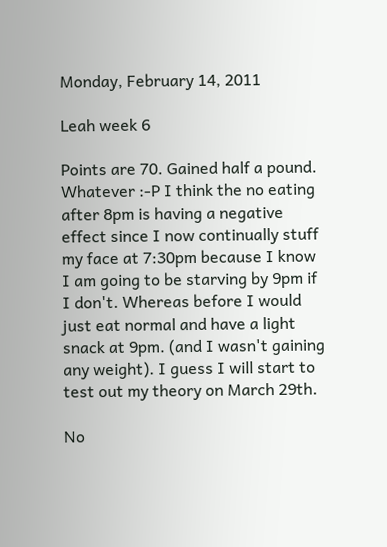Monday, February 14, 2011

Leah week 6

Points are 70. Gained half a pound. Whatever :-P I think the no eating after 8pm is having a negative effect since I now continually stuff my face at 7:30pm because I know I am going to be starving by 9pm if I don't. Whereas before I would just eat normal and have a light snack at 9pm. (and I wasn't gaining any weight). I guess I will start to test out my theory on March 29th.

No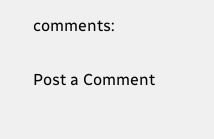comments:

Post a Comment